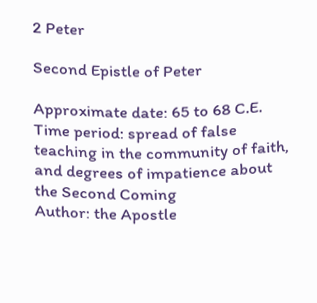2 Peter

Second Epistle of Peter

Approximate date: 65 to 68 C.E.
Time period: spread of false teaching in the community of faith, and degrees of impatience about the Second Coming
Author: the Apostle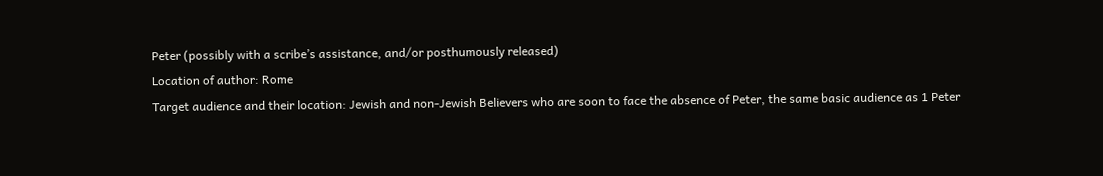Peter (possibly with a scribe’s assistance, and/or posthumously released)
Location of author: Rome
Target audience and their location: Jewish and non-Jewish Believers who are soon to face the absence of Peter, the same basic audience as 1 Peter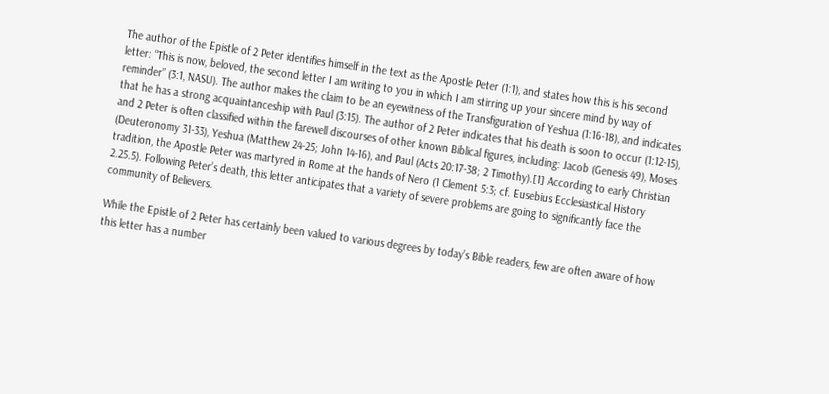The author of the Epistle of 2 Peter identifies himself in the text as the Apostle Peter (1:1), and states how this is his second letter: “This is now, beloved, the second letter I am writing to you in which I am stirring up your sincere mind by way of reminder” (3:1, NASU). The author makes the claim to be an eyewitness of the Transfiguration of Yeshua (1:16-18), and indicates that he has a strong acquaintanceship with Paul (3:15). The author of 2 Peter indicates that his death is soon to occur (1:12-15), and 2 Peter is often classified within the farewell discourses of other known Biblical figures, including: Jacob (Genesis 49), Moses (Deuteronomy 31-33), Yeshua (Matthew 24-25; John 14-16), and Paul (Acts 20:17-38; 2 Timothy).[1] According to early Christian tradition, the Apostle Peter was martyred in Rome at the hands of Nero (1 Clement 5:3; cf. Eusebius Ecclesiastical History 2.25.5). Following Peter’s death, this letter anticipates that a variety of severe problems are going to significantly face the community of Believers.

While the Epistle of 2 Peter has certainly been valued to various degrees by today’s Bible readers, few are often aware of how this letter has a number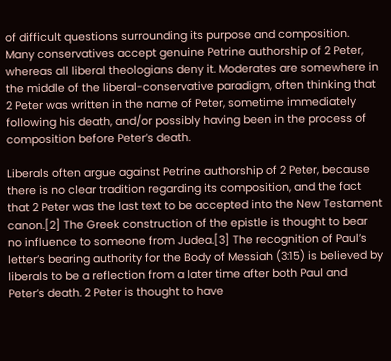of difficult questions surrounding its purpose and composition. Many conservatives accept genuine Petrine authorship of 2 Peter, whereas all liberal theologians deny it. Moderates are somewhere in the middle of the liberal-conservative paradigm, often thinking that 2 Peter was written in the name of Peter, sometime immediately following his death, and/or possibly having been in the process of composition before Peter’s death.

Liberals often argue against Petrine authorship of 2 Peter, because there is no clear tradition regarding its composition, and the fact that 2 Peter was the last text to be accepted into the New Testament canon.[2] The Greek construction of the epistle is thought to bear no influence to someone from Judea.[3] The recognition of Paul’s letter’s bearing authority for the Body of Messiah (3:15) is believed by liberals to be a reflection from a later time after both Paul and Peter’s death. 2 Peter is thought to have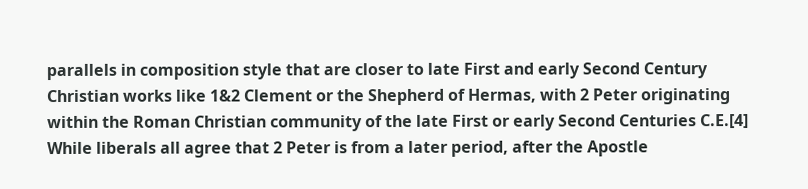parallels in composition style that are closer to late First and early Second Century Christian works like 1&2 Clement or the Shepherd of Hermas, with 2 Peter originating within the Roman Christian community of the late First or early Second Centuries C.E.[4] While liberals all agree that 2 Peter is from a later period, after the Apostle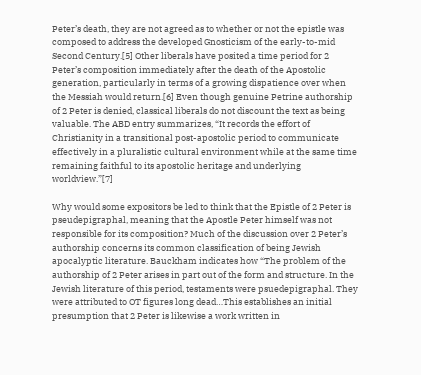Peter’s death, they are not agreed as to whether or not the epistle was composed to address the developed Gnosticism of the early-to-mid Second Century.[5] Other liberals have posited a time period for 2 Peter’s composition immediately after the death of the Apostolic generation, particularly in terms of a growing dispatience over when the Messiah would return.[6] Even though genuine Petrine authorship of 2 Peter is denied, classical liberals do not discount the text as being valuable. The ABD entry summarizes, “It records the effort of Christianity in a transitional post-apostolic period to communicate effectively in a pluralistic cultural environment while at the same time remaining faithful to its apostolic heritage and underlying worldview.”[7]

Why would some expositors be led to think that the Epistle of 2 Peter is pseudepigraphal, meaning that the Apostle Peter himself was not responsible for its composition? Much of the discussion over 2 Peter’s authorship concerns its common classification of being Jewish apocalyptic literature. Bauckham indicates how “The problem of the authorship of 2 Peter arises in part out of the form and structure. In the Jewish literature of this period, testaments were psuedepigraphal. They were attributed to OT figures long dead…This establishes an initial presumption that 2 Peter is likewise a work written in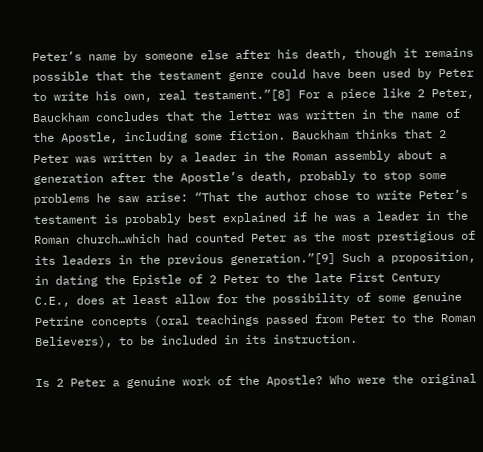Peter’s name by someone else after his death, though it remains possible that the testament genre could have been used by Peter to write his own, real testament.”[8] For a piece like 2 Peter, Bauckham concludes that the letter was written in the name of the Apostle, including some fiction. Bauckham thinks that 2 Peter was written by a leader in the Roman assembly about a generation after the Apostle’s death, probably to stop some problems he saw arise: “That the author chose to write Peter’s testament is probably best explained if he was a leader in the Roman church…which had counted Peter as the most prestigious of its leaders in the previous generation.”[9] Such a proposition, in dating the Epistle of 2 Peter to the late First Century C.E., does at least allow for the possibility of some genuine Petrine concepts (oral teachings passed from Peter to the Roman Believers), to be included in its instruction.

Is 2 Peter a genuine work of the Apostle? Who were the original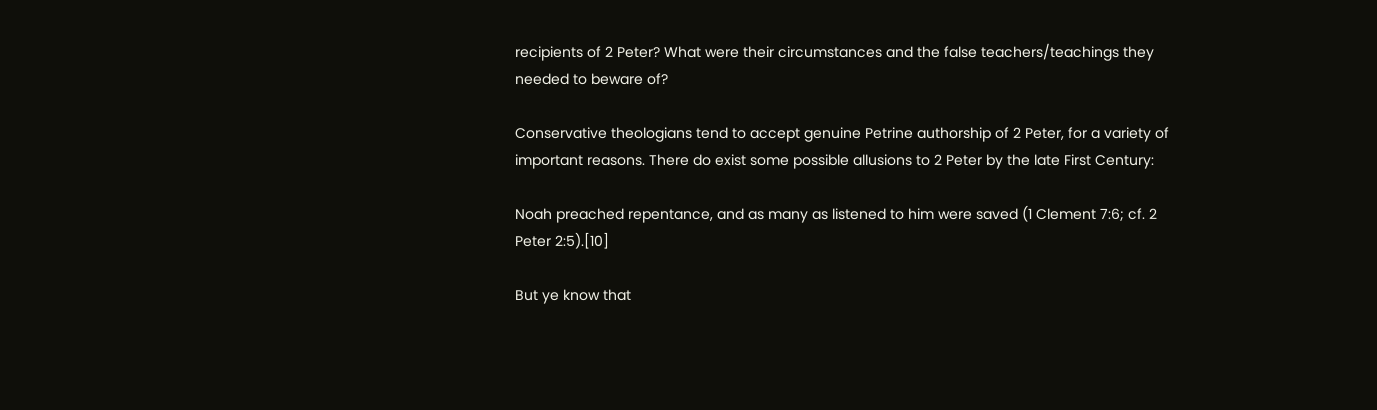recipients of 2 Peter? What were their circumstances and the false teachers/teachings they needed to beware of?

Conservative theologians tend to accept genuine Petrine authorship of 2 Peter, for a variety of important reasons. There do exist some possible allusions to 2 Peter by the late First Century:

Noah preached repentance, and as many as listened to him were saved (1 Clement 7:6; cf. 2 Peter 2:5).[10]

But ye know that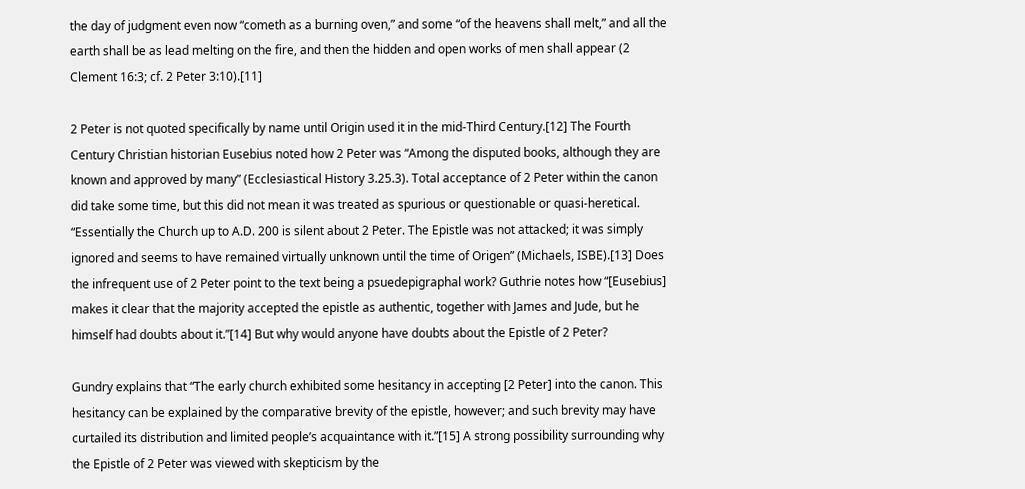the day of judgment even now “cometh as a burning oven,” and some “of the heavens shall melt,” and all the earth shall be as lead melting on the fire, and then the hidden and open works of men shall appear (2 Clement 16:3; cf. 2 Peter 3:10).[11]

2 Peter is not quoted specifically by name until Origin used it in the mid-Third Century.[12] The Fourth Century Christian historian Eusebius noted how 2 Peter was “Among the disputed books, although they are known and approved by many” (Ecclesiastical History 3.25.3). Total acceptance of 2 Peter within the canon did take some time, but this did not mean it was treated as spurious or questionable or quasi-heretical. “Essentially the Church up to A.D. 200 is silent about 2 Peter. The Epistle was not attacked; it was simply ignored and seems to have remained virtually unknown until the time of Origen” (Michaels, ISBE).[13] Does the infrequent use of 2 Peter point to the text being a psuedepigraphal work? Guthrie notes how “[Eusebius] makes it clear that the majority accepted the epistle as authentic, together with James and Jude, but he himself had doubts about it.”[14] But why would anyone have doubts about the Epistle of 2 Peter?

Gundry explains that “The early church exhibited some hesitancy in accepting [2 Peter] into the canon. This hesitancy can be explained by the comparative brevity of the epistle, however; and such brevity may have curtailed its distribution and limited people’s acquaintance with it.”[15] A strong possibility surrounding why the Epistle of 2 Peter was viewed with skepticism by the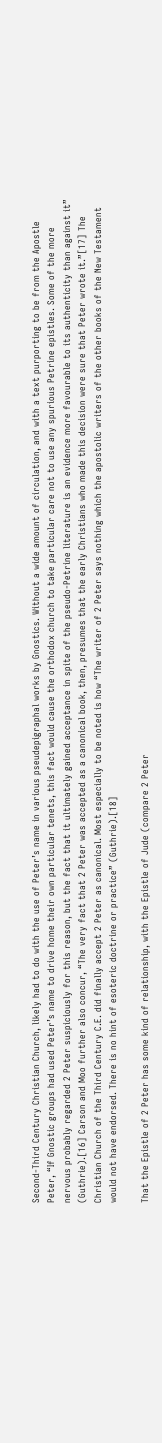Second-Third Century Christian Church, likely had to do with the use of Peter’s name in various pseudepigraphal works by Gnostics. Without a wide amount of circulation, and with a text purporting to be from the Apostle Peter, “If Gnostic groups had used Peter’s name to drive home their own particular tenets, this fact would cause the orthodox church to take particular care not to use any spurious Petrine epistles. Some of the more nervous probably regarded 2 Peter suspiciously for this reason, but the fact that it ultimately gained acceptance in spite of the pseudo-Petrine literature is an evidence more favourable to its authenticity than against it” (Guthrie).[16] Carson and Moo further also concur, “The very fact that 2 Peter was accepted as a canonical book, then, presumes that the early Christians who made this decision were sure that Peter wrote it.”[17] The Christian Church of the Third Century C.E. did finally accept 2 Peter as canonical. Most especially to be noted is how “The writer of 2 Peter says nothing which the apostolic writers of the other books of the New Testament would not have endorsed. There is no hint of esoteric doctrine or practice” (Guthrie).[18]

That the Epistle of 2 Peter has some kind of relationship, with the Epistle of Jude (compare 2 Peter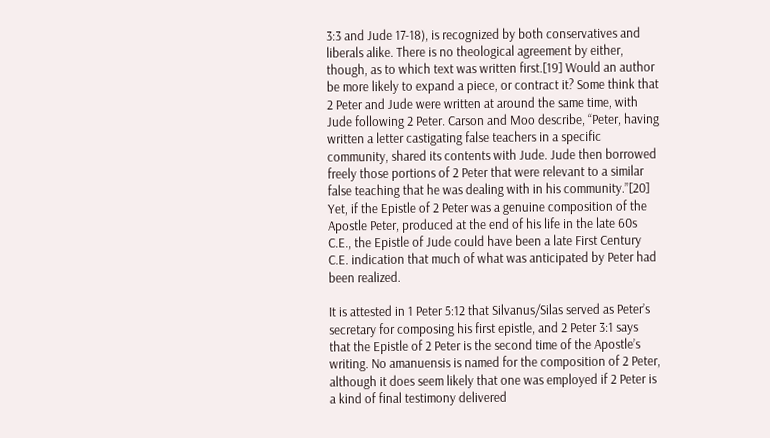3:3 and Jude 17-18), is recognized by both conservatives and liberals alike. There is no theological agreement by either, though, as to which text was written first.[19] Would an author be more likely to expand a piece, or contract it? Some think that 2 Peter and Jude were written at around the same time, with Jude following 2 Peter. Carson and Moo describe, “Peter, having written a letter castigating false teachers in a specific community, shared its contents with Jude. Jude then borrowed freely those portions of 2 Peter that were relevant to a similar false teaching that he was dealing with in his community.”[20] Yet, if the Epistle of 2 Peter was a genuine composition of the Apostle Peter, produced at the end of his life in the late 60s C.E., the Epistle of Jude could have been a late First Century C.E. indication that much of what was anticipated by Peter had been realized.

It is attested in 1 Peter 5:12 that Silvanus/Silas served as Peter’s secretary for composing his first epistle, and 2 Peter 3:1 says that the Epistle of 2 Peter is the second time of the Apostle’s writing. No amanuensis is named for the composition of 2 Peter, although it does seem likely that one was employed if 2 Peter is a kind of final testimony delivered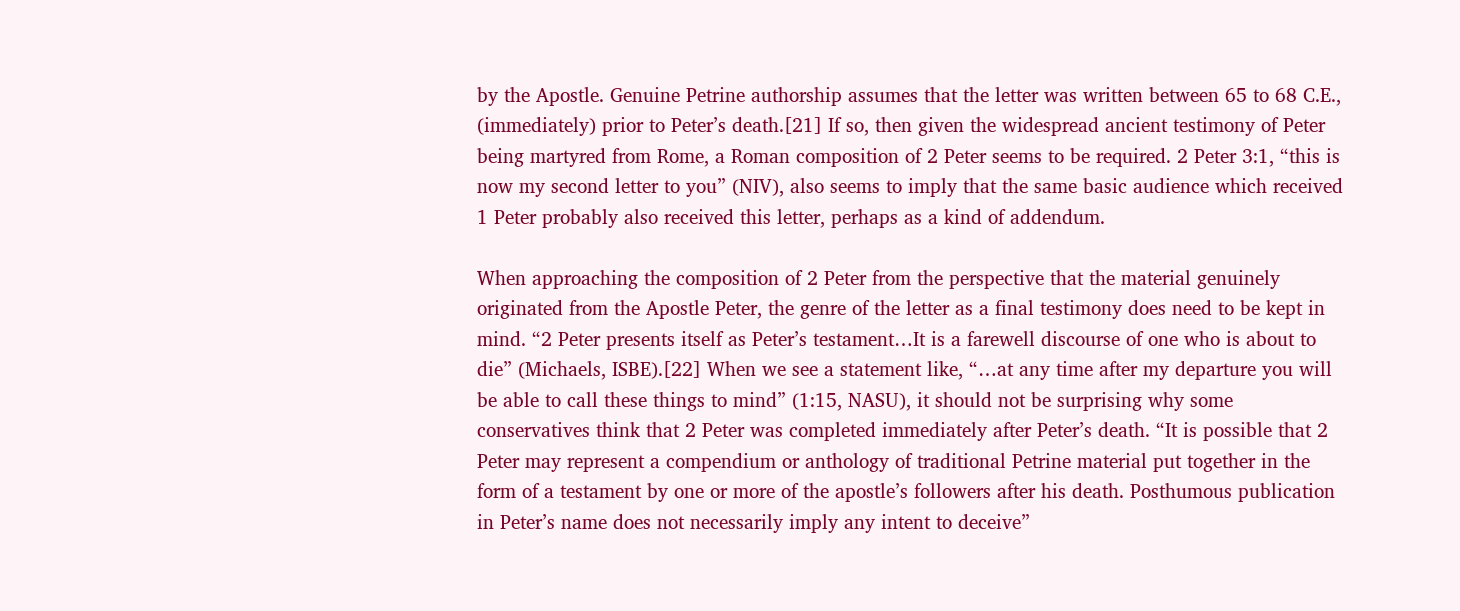by the Apostle. Genuine Petrine authorship assumes that the letter was written between 65 to 68 C.E., (immediately) prior to Peter’s death.[21] If so, then given the widespread ancient testimony of Peter being martyred from Rome, a Roman composition of 2 Peter seems to be required. 2 Peter 3:1, “this is now my second letter to you” (NIV), also seems to imply that the same basic audience which received 1 Peter probably also received this letter, perhaps as a kind of addendum.

When approaching the composition of 2 Peter from the perspective that the material genuinely originated from the Apostle Peter, the genre of the letter as a final testimony does need to be kept in mind. “2 Peter presents itself as Peter’s testament…It is a farewell discourse of one who is about to die” (Michaels, ISBE).[22] When we see a statement like, “…at any time after my departure you will be able to call these things to mind” (1:15, NASU), it should not be surprising why some conservatives think that 2 Peter was completed immediately after Peter’s death. “It is possible that 2 Peter may represent a compendium or anthology of traditional Petrine material put together in the form of a testament by one or more of the apostle’s followers after his death. Posthumous publication in Peter’s name does not necessarily imply any intent to deceive”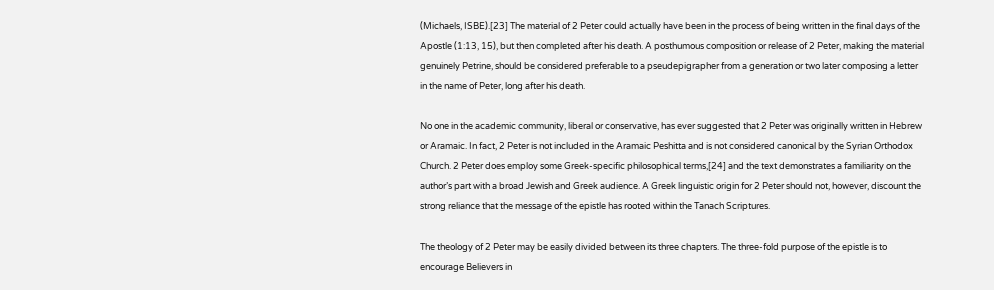(Michaels, ISBE).[23] The material of 2 Peter could actually have been in the process of being written in the final days of the Apostle (1:13, 15), but then completed after his death. A posthumous composition or release of 2 Peter, making the material genuinely Petrine, should be considered preferable to a pseudepigrapher from a generation or two later composing a letter in the name of Peter, long after his death.

No one in the academic community, liberal or conservative, has ever suggested that 2 Peter was originally written in Hebrew or Aramaic. In fact, 2 Peter is not included in the Aramaic Peshitta and is not considered canonical by the Syrian Orthodox Church. 2 Peter does employ some Greek-specific philosophical terms,[24] and the text demonstrates a familiarity on the author’s part with a broad Jewish and Greek audience. A Greek linguistic origin for 2 Peter should not, however, discount the strong reliance that the message of the epistle has rooted within the Tanach Scriptures.

The theology of 2 Peter may be easily divided between its three chapters. The three-fold purpose of the epistle is to encourage Believers in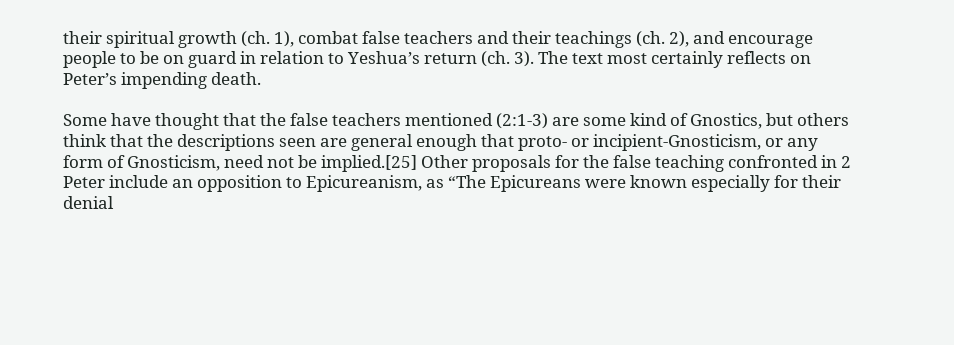their spiritual growth (ch. 1), combat false teachers and their teachings (ch. 2), and encourage people to be on guard in relation to Yeshua’s return (ch. 3). The text most certainly reflects on Peter’s impending death.

Some have thought that the false teachers mentioned (2:1-3) are some kind of Gnostics, but others think that the descriptions seen are general enough that proto- or incipient-Gnosticism, or any form of Gnosticism, need not be implied.[25] Other proposals for the false teaching confronted in 2 Peter include an opposition to Epicureanism, as “The Epicureans were known especially for their denial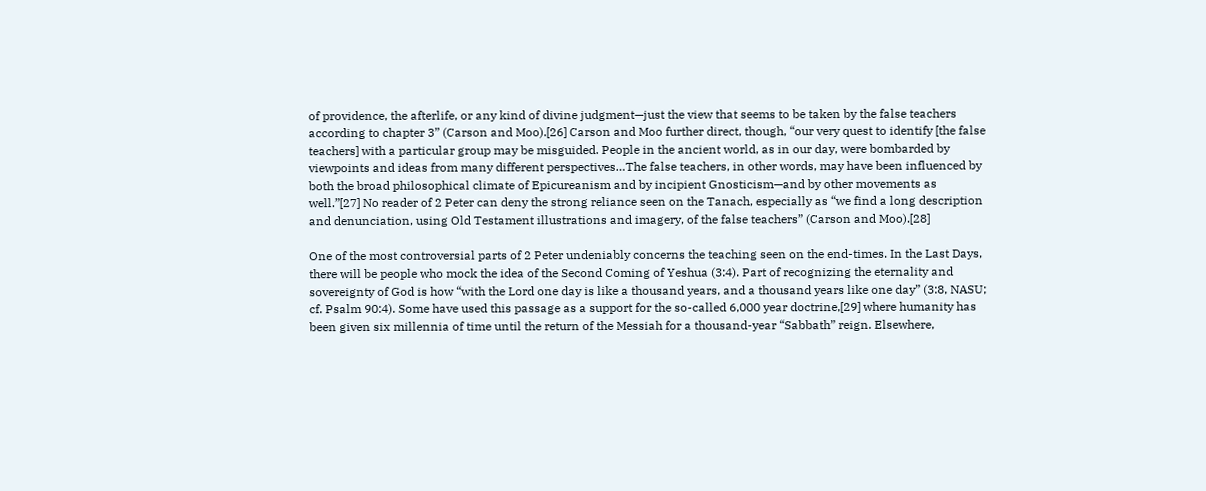of providence, the afterlife, or any kind of divine judgment—just the view that seems to be taken by the false teachers according to chapter 3” (Carson and Moo).[26] Carson and Moo further direct, though, “our very quest to identify [the false teachers] with a particular group may be misguided. People in the ancient world, as in our day, were bombarded by viewpoints and ideas from many different perspectives…The false teachers, in other words, may have been influenced by both the broad philosophical climate of Epicureanism and by incipient Gnosticism—and by other movements as well.”[27] No reader of 2 Peter can deny the strong reliance seen on the Tanach, especially as “we find a long description and denunciation, using Old Testament illustrations and imagery, of the false teachers” (Carson and Moo).[28]

One of the most controversial parts of 2 Peter undeniably concerns the teaching seen on the end-times. In the Last Days, there will be people who mock the idea of the Second Coming of Yeshua (3:4). Part of recognizing the eternality and sovereignty of God is how “with the Lord one day is like a thousand years, and a thousand years like one day” (3:8, NASU; cf. Psalm 90:4). Some have used this passage as a support for the so-called 6,000 year doctrine,[29] where humanity has been given six millennia of time until the return of the Messiah for a thousand-year “Sabbath” reign. Elsewhere,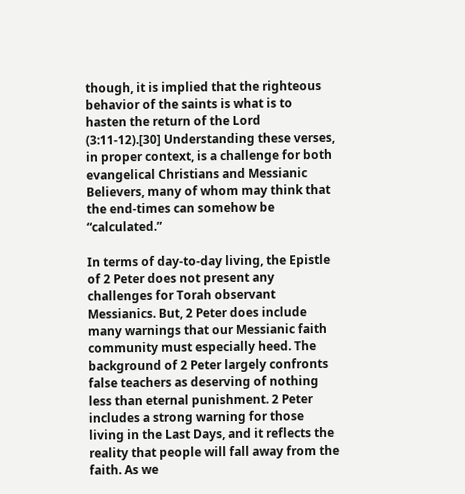though, it is implied that the righteous behavior of the saints is what is to hasten the return of the Lord (3:11-12).[30] Understanding these verses, in proper context, is a challenge for both evangelical Christians and Messianic Believers, many of whom may think that the end-times can somehow be “calculated.”

In terms of day-to-day living, the Epistle of 2 Peter does not present any challenges for Torah observant Messianics. But, 2 Peter does include many warnings that our Messianic faith community must especially heed. The background of 2 Peter largely confronts false teachers as deserving of nothing less than eternal punishment. 2 Peter includes a strong warning for those living in the Last Days, and it reflects the reality that people will fall away from the faith. As we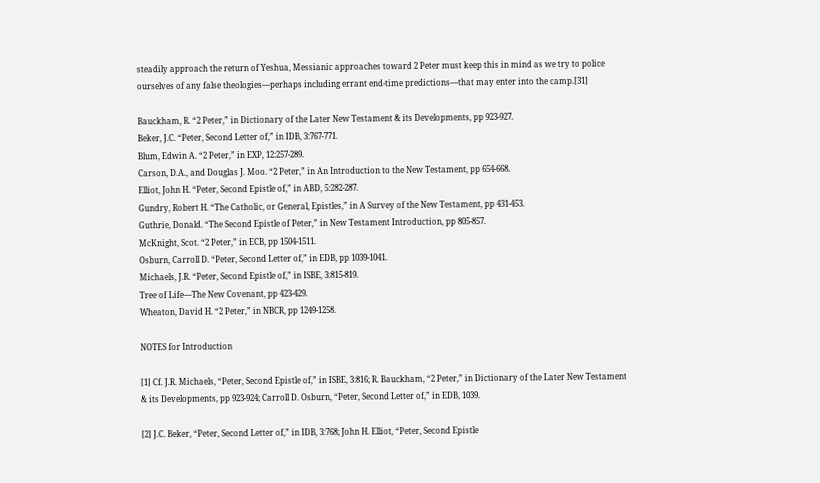steadily approach the return of Yeshua, Messianic approaches toward 2 Peter must keep this in mind as we try to police ourselves of any false theologies—perhaps including errant end-time predictions—that may enter into the camp.[31]

Bauckham, R. “2 Peter,” in Dictionary of the Later New Testament & its Developments, pp 923-927.
Beker, J.C. “Peter, Second Letter of,” in IDB, 3:767-771.
Blum, Edwin A. “2 Peter,” in EXP, 12:257-289.
Carson, D.A., and Douglas J. Moo. “2 Peter,” in An Introduction to the New Testament, pp 654-668.
Elliot, John H. “Peter, Second Epistle of,” in ABD, 5:282-287.
Gundry, Robert H. “The Catholic, or General, Epistles,” in A Survey of the New Testament, pp 431-453.
Guthrie, Donald. “The Second Epistle of Peter,” in New Testament Introduction, pp 805-857.
McKnight, Scot. “2 Peter,” in ECB, pp 1504-1511.
Osburn, Carroll D. “Peter, Second Letter of,” in EDB, pp 1039-1041.
Michaels, J.R. “Peter, Second Epistle of,” in ISBE, 3:815-819.
Tree of Life—The New Covenant, pp 423-429.
Wheaton, David H. “2 Peter,” in NBCR, pp 1249-1258.

NOTES for Introduction

[1] Cf. J.R. Michaels, “Peter, Second Epistle of,” in ISBE, 3:816; R. Bauckham, “2 Peter,” in Dictionary of the Later New Testament & its Developments, pp 923-924; Carroll D. Osburn, “Peter, Second Letter of,” in EDB, 1039.

[2] J.C. Beker, “Peter, Second Letter of,” in IDB, 3:768; John H. Elliot, “Peter, Second Epistle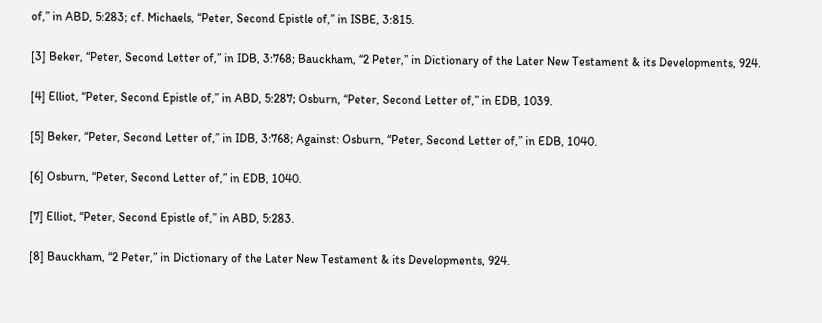of,” in ABD, 5:283; cf. Michaels, “Peter, Second Epistle of,” in ISBE, 3:815.

[3] Beker, “Peter, Second Letter of,” in IDB, 3:768; Bauckham, “2 Peter,” in Dictionary of the Later New Testament & its Developments, 924.

[4] Elliot, “Peter, Second Epistle of,” in ABD, 5:287; Osburn, “Peter, Second Letter of,” in EDB, 1039.

[5] Beker, “Peter, Second Letter of,” in IDB, 3:768; Against: Osburn, “Peter, Second Letter of,” in EDB, 1040.

[6] Osburn, “Peter, Second Letter of,” in EDB, 1040.

[7] Elliot, “Peter, Second Epistle of,” in ABD, 5:283.

[8] Bauckham, “2 Peter,” in Dictionary of the Later New Testament & its Developments, 924.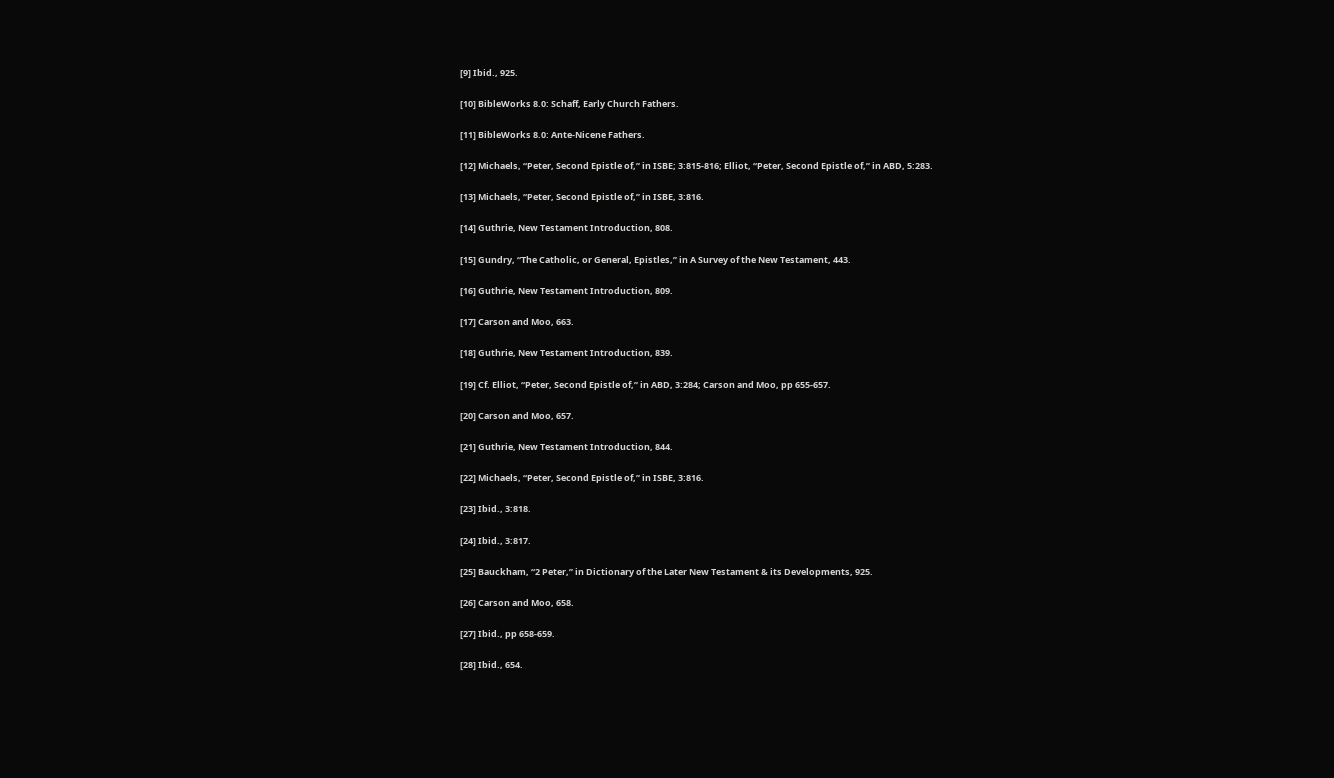[9] Ibid., 925.

[10] BibleWorks 8.0: Schaff, Early Church Fathers.

[11] BibleWorks 8.0: Ante-Nicene Fathers.

[12] Michaels, “Peter, Second Epistle of,” in ISBE; 3:815-816; Elliot, “Peter, Second Epistle of,” in ABD, 5:283.

[13] Michaels, “Peter, Second Epistle of,” in ISBE, 3:816.

[14] Guthrie, New Testament Introduction, 808.

[15] Gundry, “The Catholic, or General, Epistles,” in A Survey of the New Testament, 443.

[16] Guthrie, New Testament Introduction, 809.

[17] Carson and Moo, 663.

[18] Guthrie, New Testament Introduction, 839.

[19] Cf. Elliot, “Peter, Second Epistle of,” in ABD, 3:284; Carson and Moo, pp 655-657.

[20] Carson and Moo, 657.

[21] Guthrie, New Testament Introduction, 844.

[22] Michaels, “Peter, Second Epistle of,” in ISBE, 3:816.

[23] Ibid., 3:818.

[24] Ibid., 3:817.

[25] Bauckham, “2 Peter,” in Dictionary of the Later New Testament & its Developments, 925.

[26] Carson and Moo, 658.

[27] Ibid., pp 658-659.

[28] Ibid., 654.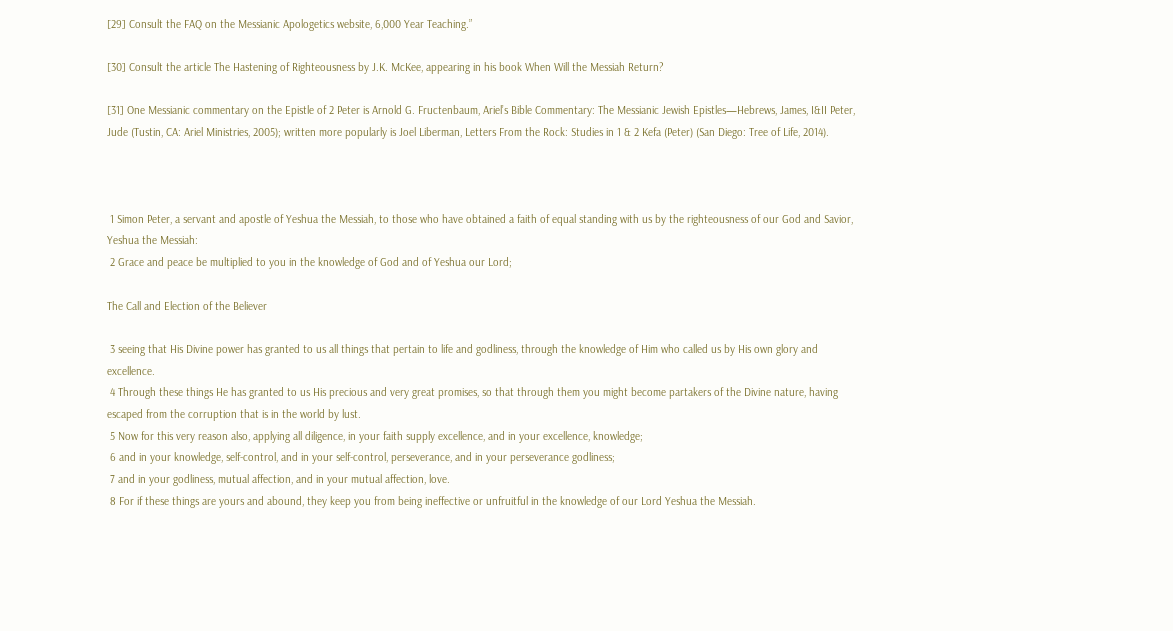[29] Consult the FAQ on the Messianic Apologetics website, 6,000 Year Teaching.”

[30] Consult the article The Hastening of Righteousness by J.K. McKee, appearing in his book When Will the Messiah Return?

[31] One Messianic commentary on the Epistle of 2 Peter is Arnold G. Fructenbaum, Ariel’s Bible Commentary: The Messianic Jewish Epistles—Hebrews, James, I&II Peter, Jude (Tustin, CA: Ariel Ministries, 2005); written more popularly is Joel Liberman, Letters From the Rock: Studies in 1 & 2 Kefa (Peter) (San Diego: Tree of Life, 2014).



 1 Simon Peter, a servant and apostle of Yeshua the Messiah, to those who have obtained a faith of equal standing with us by the righteousness of our God and Savior, Yeshua the Messiah:
 2 Grace and peace be multiplied to you in the knowledge of God and of Yeshua our Lord;

The Call and Election of the Believer

 3 seeing that His Divine power has granted to us all things that pertain to life and godliness, through the knowledge of Him who called us by His own glory and excellence.
 4 Through these things He has granted to us His precious and very great promises, so that through them you might become partakers of the Divine nature, having escaped from the corruption that is in the world by lust.
 5 Now for this very reason also, applying all diligence, in your faith supply excellence, and in your excellence, knowledge;
 6 and in your knowledge, self-control, and in your self-control, perseverance, and in your perseverance godliness;
 7 and in your godliness, mutual affection, and in your mutual affection, love.
 8 For if these things are yours and abound, they keep you from being ineffective or unfruitful in the knowledge of our Lord Yeshua the Messiah.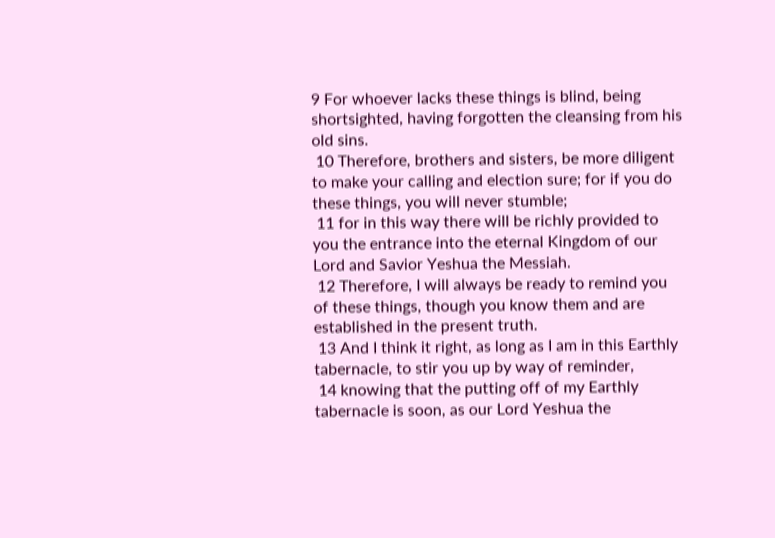9 For whoever lacks these things is blind, being shortsighted, having forgotten the cleansing from his old sins.
 10 Therefore, brothers and sisters, be more diligent to make your calling and election sure; for if you do these things, you will never stumble;
 11 for in this way there will be richly provided to you the entrance into the eternal Kingdom of our Lord and Savior Yeshua the Messiah.
 12 Therefore, I will always be ready to remind you of these things, though you know them and are established in the present truth.
 13 And I think it right, as long as I am in this Earthly tabernacle, to stir you up by way of reminder,
 14 knowing that the putting off of my Earthly tabernacle is soon, as our Lord Yeshua the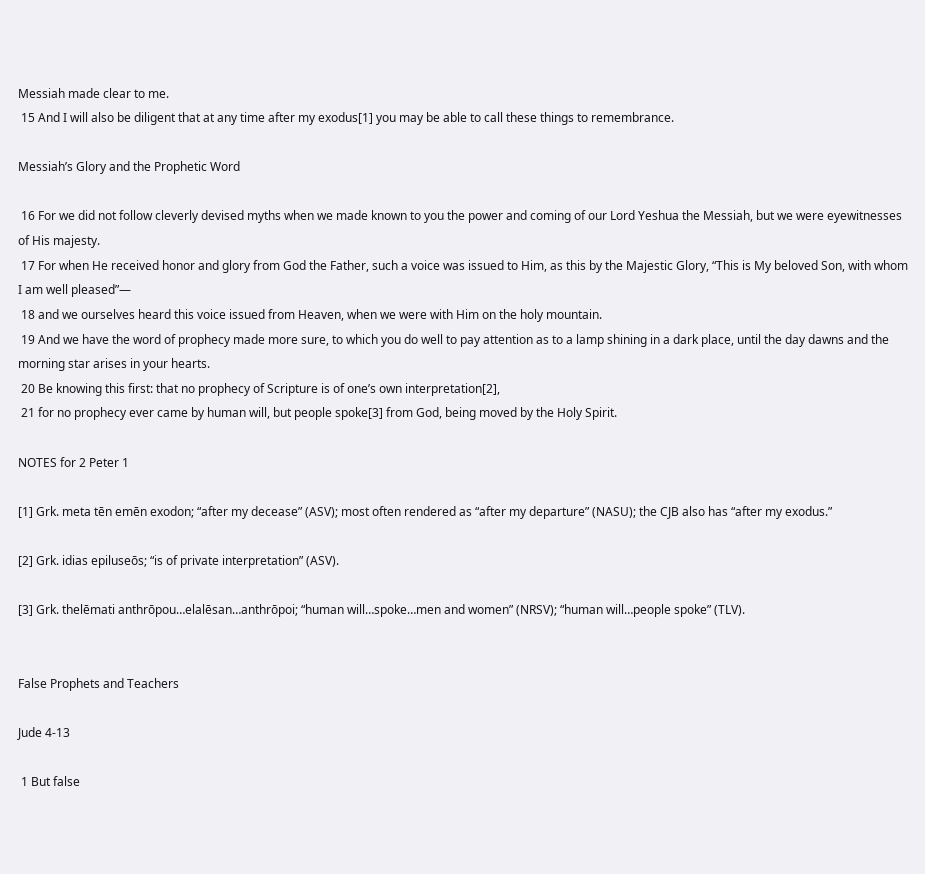Messiah made clear to me.
 15 And I will also be diligent that at any time after my exodus[1] you may be able to call these things to remembrance.

Messiah’s Glory and the Prophetic Word

 16 For we did not follow cleverly devised myths when we made known to you the power and coming of our Lord Yeshua the Messiah, but we were eyewitnesses of His majesty.
 17 For when He received honor and glory from God the Father, such a voice was issued to Him, as this by the Majestic Glory, “This is My beloved Son, with whom I am well pleased”—
 18 and we ourselves heard this voice issued from Heaven, when we were with Him on the holy mountain.
 19 And we have the word of prophecy made more sure, to which you do well to pay attention as to a lamp shining in a dark place, until the day dawns and the morning star arises in your hearts.
 20 Be knowing this first: that no prophecy of Scripture is of one’s own interpretation[2],
 21 for no prophecy ever came by human will, but people spoke[3] from God, being moved by the Holy Spirit.

NOTES for 2 Peter 1

[1] Grk. meta tēn emēn exodon; “after my decease” (ASV); most often rendered as “after my departure” (NASU); the CJB also has “after my exodus.”

[2] Grk. idias epiluseōs; “is of private interpretation” (ASV).

[3] Grk. thelēmati anthrōpou…elalēsan…anthrōpoi; “human will…spoke…men and women” (NRSV); “human will…people spoke” (TLV).


False Prophets and Teachers

Jude 4-13

 1 But false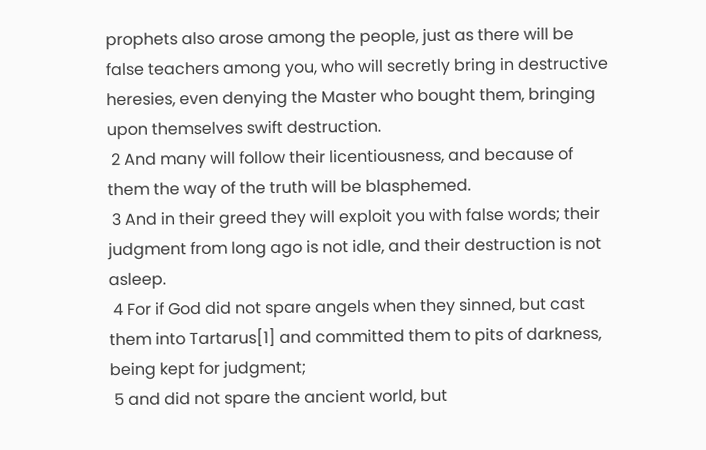prophets also arose among the people, just as there will be false teachers among you, who will secretly bring in destructive heresies, even denying the Master who bought them, bringing upon themselves swift destruction.
 2 And many will follow their licentiousness, and because of them the way of the truth will be blasphemed.
 3 And in their greed they will exploit you with false words; their judgment from long ago is not idle, and their destruction is not asleep.
 4 For if God did not spare angels when they sinned, but cast them into Tartarus[1] and committed them to pits of darkness, being kept for judgment;
 5 and did not spare the ancient world, but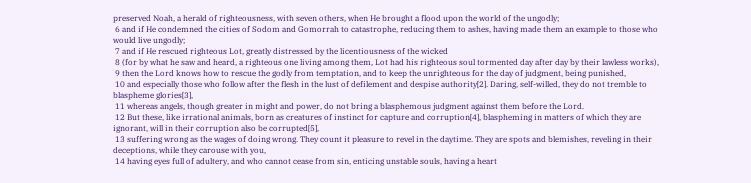preserved Noah, a herald of righteousness, with seven others, when He brought a flood upon the world of the ungodly;
 6 and if He condemned the cities of Sodom and Gomorrah to catastrophe, reducing them to ashes, having made them an example to those who would live ungodly;
 7 and if He rescued righteous Lot, greatly distressed by the licentiousness of the wicked
 8 (for by what he saw and heard, a righteous one living among them, Lot had his righteous soul tormented day after day by their lawless works),
 9 then the Lord knows how to rescue the godly from temptation, and to keep the unrighteous for the day of judgment, being punished,
 10 and especially those who follow after the flesh in the lust of defilement and despise authority[2]. Daring, self-willed, they do not tremble to blaspheme glories[3],
 11 whereas angels, though greater in might and power, do not bring a blasphemous judgment against them before the Lord.
 12 But these, like irrational animals, born as creatures of instinct for capture and corruption[4], blaspheming in matters of which they are ignorant, will in their corruption also be corrupted[5],
 13 suffering wrong as the wages of doing wrong. They count it pleasure to revel in the daytime. They are spots and blemishes, reveling in their deceptions, while they carouse with you,
 14 having eyes full of adultery, and who cannot cease from sin, enticing unstable souls, having a heart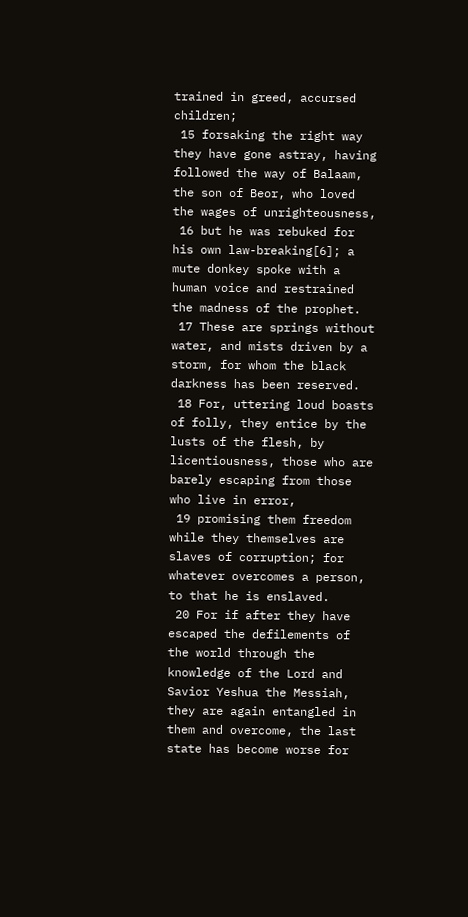trained in greed, accursed children;
 15 forsaking the right way they have gone astray, having followed the way of Balaam, the son of Beor, who loved the wages of unrighteousness,
 16 but he was rebuked for his own law-breaking[6]; a mute donkey spoke with a human voice and restrained the madness of the prophet.
 17 These are springs without water, and mists driven by a storm, for whom the black darkness has been reserved.
 18 For, uttering loud boasts of folly, they entice by the lusts of the flesh, by licentiousness, those who are barely escaping from those who live in error,
 19 promising them freedom while they themselves are slaves of corruption; for whatever overcomes a person, to that he is enslaved.
 20 For if after they have escaped the defilements of the world through the knowledge of the Lord and Savior Yeshua the Messiah, they are again entangled in them and overcome, the last state has become worse for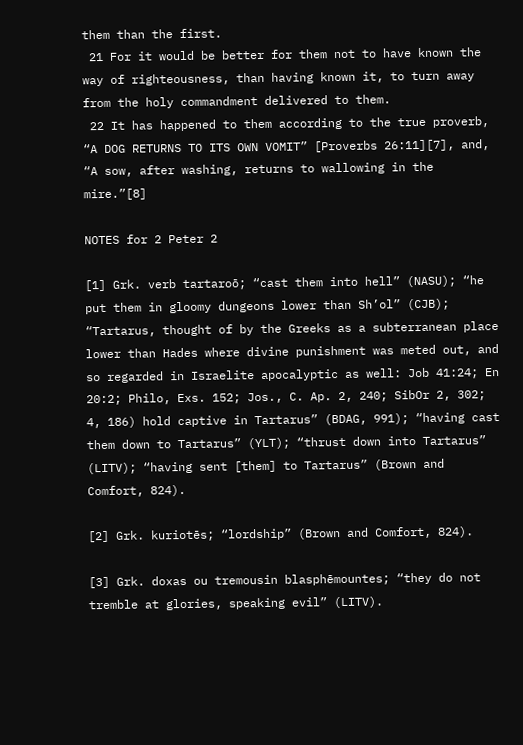them than the first.
 21 For it would be better for them not to have known the way of righteousness, than having known it, to turn away from the holy commandment delivered to them.
 22 It has happened to them according to the true proverb, “A DOG RETURNS TO ITS OWN VOMIT” [Proverbs 26:11][7], and, “A sow, after washing, returns to wallowing in the mire.”[8]

NOTES for 2 Peter 2

[1] Grk. verb tartaroō; “cast them into hell” (NASU); “he put them in gloomy dungeons lower than Sh’ol” (CJB); “Tartarus, thought of by the Greeks as a subterranean place lower than Hades where divine punishment was meted out, and so regarded in Israelite apocalyptic as well: Job 41:24; En 20:2; Philo, Exs. 152; Jos., C. Ap. 2, 240; SibOr 2, 302; 4, 186) hold captive in Tartarus” (BDAG, 991); “having cast them down to Tartarus” (YLT); “thrust down into Tartarus” (LITV); “having sent [them] to Tartarus” (Brown and Comfort, 824).

[2] Grk. kuriotēs; “lordship” (Brown and Comfort, 824).

[3] Grk. doxas ou tremousin blasphēmountes; “they do not tremble at glories, speaking evil” (LITV).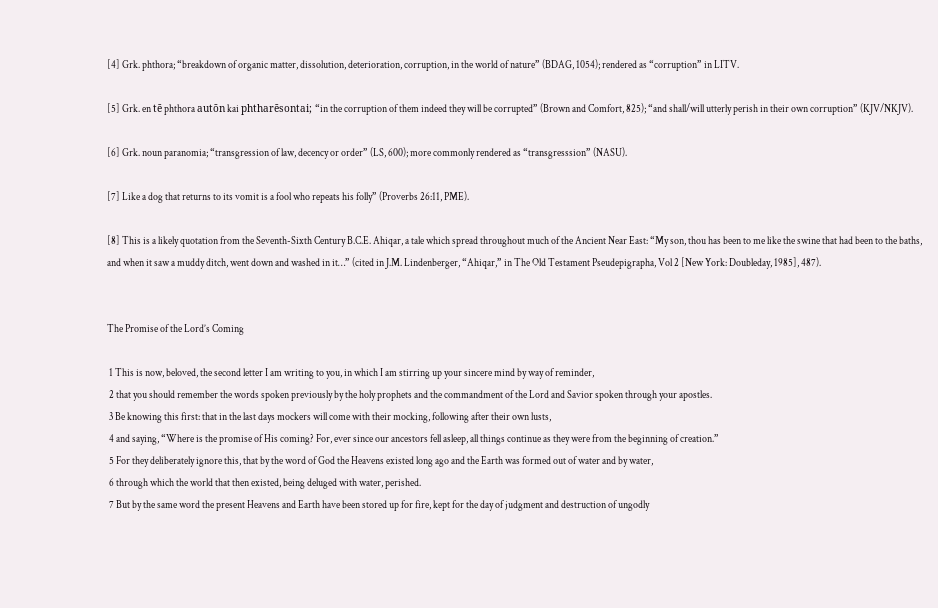[4] Grk. phthora; “breakdown of organic matter, dissolution, deterioration, corruption, in the world of nature” (BDAG, 1054); rendered as “corruption” in LITV.

[5] Grk. en tē phthora autōn kai phtharēsontai; “in the corruption of them indeed they will be corrupted” (Brown and Comfort, 825); “and shall/will utterly perish in their own corruption” (KJV/NKJV).

[6] Grk. noun paranomia; “transgression of law, decency or order” (LS, 600); more commonly rendered as “transgresssion” (NASU).

[7] Like a dog that returns to its vomit is a fool who repeats his folly” (Proverbs 26:11, PME).

[8] This is a likely quotation from the Seventh-Sixth Century B.C.E. Ahiqar, a tale which spread throughout much of the Ancient Near East: “My son, thou has been to me like the swine that had been to the baths, and when it saw a muddy ditch, went down and washed in it…” (cited in J.M. Lindenberger, “Ahiqar,” in The Old Testament Pseudepigrapha, Vol 2 [New York: Doubleday, 1985], 487).


The Promise of the Lord’s Coming

 1 This is now, beloved, the second letter I am writing to you, in which I am stirring up your sincere mind by way of reminder,
 2 that you should remember the words spoken previously by the holy prophets and the commandment of the Lord and Savior spoken through your apostles.
 3 Be knowing this first: that in the last days mockers will come with their mocking, following after their own lusts,
 4 and saying, “Where is the promise of His coming? For, ever since our ancestors fell asleep, all things continue as they were from the beginning of creation.”
 5 For they deliberately ignore this, that by the word of God the Heavens existed long ago and the Earth was formed out of water and by water,
 6 through which the world that then existed, being deluged with water, perished.
 7 But by the same word the present Heavens and Earth have been stored up for fire, kept for the day of judgment and destruction of ungodly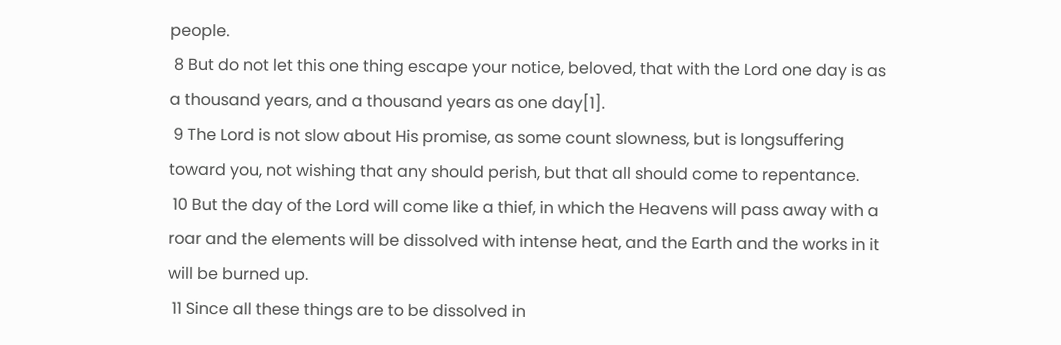people.
 8 But do not let this one thing escape your notice, beloved, that with the Lord one day is as a thousand years, and a thousand years as one day[1].
 9 The Lord is not slow about His promise, as some count slowness, but is longsuffering toward you, not wishing that any should perish, but that all should come to repentance.
 10 But the day of the Lord will come like a thief, in which the Heavens will pass away with a roar and the elements will be dissolved with intense heat, and the Earth and the works in it will be burned up.
 11 Since all these things are to be dissolved in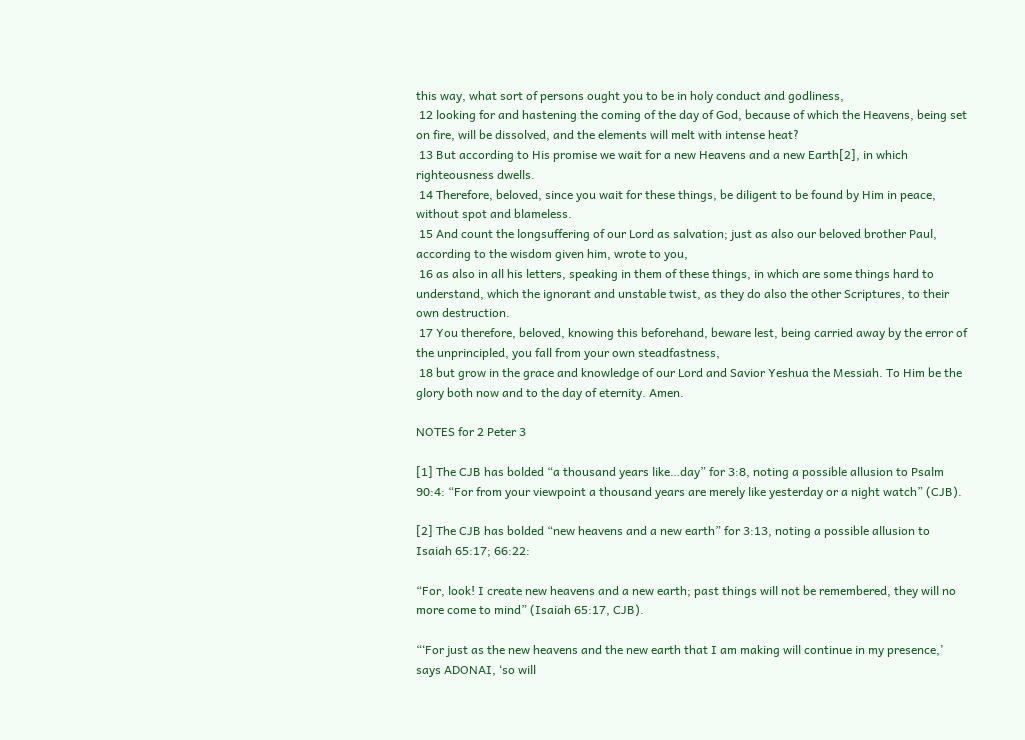this way, what sort of persons ought you to be in holy conduct and godliness,
 12 looking for and hastening the coming of the day of God, because of which the Heavens, being set on fire, will be dissolved, and the elements will melt with intense heat?
 13 But according to His promise we wait for a new Heavens and a new Earth[2], in which righteousness dwells.
 14 Therefore, beloved, since you wait for these things, be diligent to be found by Him in peace, without spot and blameless.
 15 And count the longsuffering of our Lord as salvation; just as also our beloved brother Paul, according to the wisdom given him, wrote to you,
 16 as also in all his letters, speaking in them of these things, in which are some things hard to understand, which the ignorant and unstable twist, as they do also the other Scriptures, to their own destruction.
 17 You therefore, beloved, knowing this beforehand, beware lest, being carried away by the error of the unprincipled, you fall from your own steadfastness,
 18 but grow in the grace and knowledge of our Lord and Savior Yeshua the Messiah. To Him be the glory both now and to the day of eternity. Amen.

NOTES for 2 Peter 3

[1] The CJB has bolded “a thousand years like…day” for 3:8, noting a possible allusion to Psalm 90:4: “For from your viewpoint a thousand years are merely like yesterday or a night watch” (CJB).

[2] The CJB has bolded “new heavens and a new earth” for 3:13, noting a possible allusion to Isaiah 65:17; 66:22:

“For, look! I create new heavens and a new earth; past things will not be remembered, they will no more come to mind” (Isaiah 65:17, CJB).

“‘For just as the new heavens and the new earth that I am making will continue in my presence,’ says ADONAI, ‘so will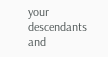your descendants and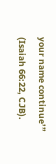your name continue’” (Isaiah 66:22, CJB).